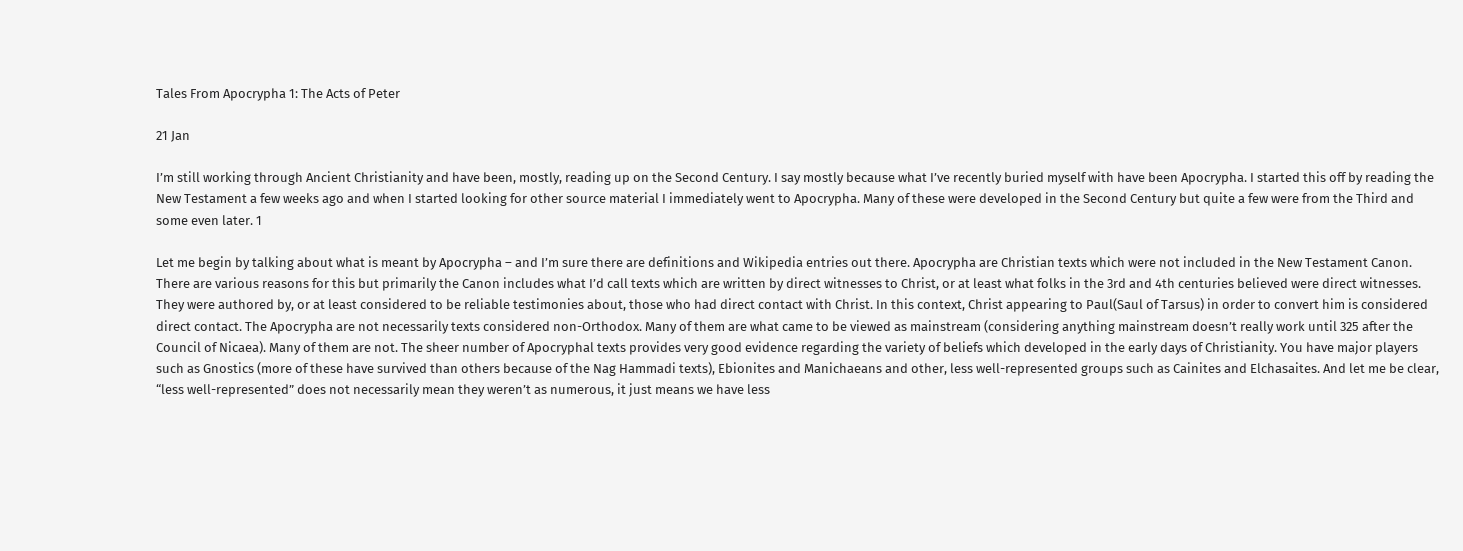Tales From Apocrypha 1: The Acts of Peter

21 Jan

I’m still working through Ancient Christianity and have been, mostly, reading up on the Second Century. I say mostly because what I’ve recently buried myself with have been Apocrypha. I started this off by reading the New Testament a few weeks ago and when I started looking for other source material I immediately went to Apocrypha. Many of these were developed in the Second Century but quite a few were from the Third and some even later. 1

Let me begin by talking about what is meant by Apocrypha – and I’m sure there are definitions and Wikipedia entries out there. Apocrypha are Christian texts which were not included in the New Testament Canon. There are various reasons for this but primarily the Canon includes what I’d call texts which are written by direct witnesses to Christ, or at least what folks in the 3rd and 4th centuries believed were direct witnesses. They were authored by, or at least considered to be reliable testimonies about, those who had direct contact with Christ. In this context, Christ appearing to Paul(Saul of Tarsus) in order to convert him is considered direct contact. The Apocrypha are not necessarily texts considered non-Orthodox. Many of them are what came to be viewed as mainstream (considering anything mainstream doesn’t really work until 325 after the Council of Nicaea). Many of them are not. The sheer number of Apocryphal texts provides very good evidence regarding the variety of beliefs which developed in the early days of Christianity. You have major players such as Gnostics (more of these have survived than others because of the Nag Hammadi texts), Ebionites and Manichaeans and other, less well-represented groups such as Cainites and Elchasaites. And let me be clear, “less well-represented” does not necessarily mean they weren’t as numerous, it just means we have less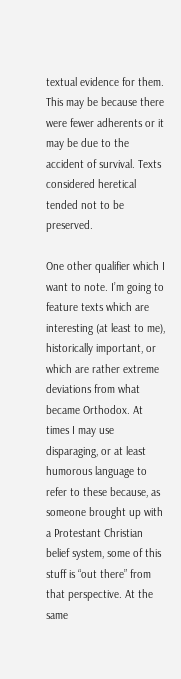textual evidence for them. This may be because there were fewer adherents or it may be due to the accident of survival. Texts considered heretical tended not to be preserved.

One other qualifier which I want to note. I’m going to feature texts which are interesting (at least to me), historically important, or which are rather extreme deviations from what became Orthodox. At times I may use disparaging, or at least humorous language to refer to these because, as someone brought up with a Protestant Christian belief system, some of this stuff is “out there” from that perspective. At the same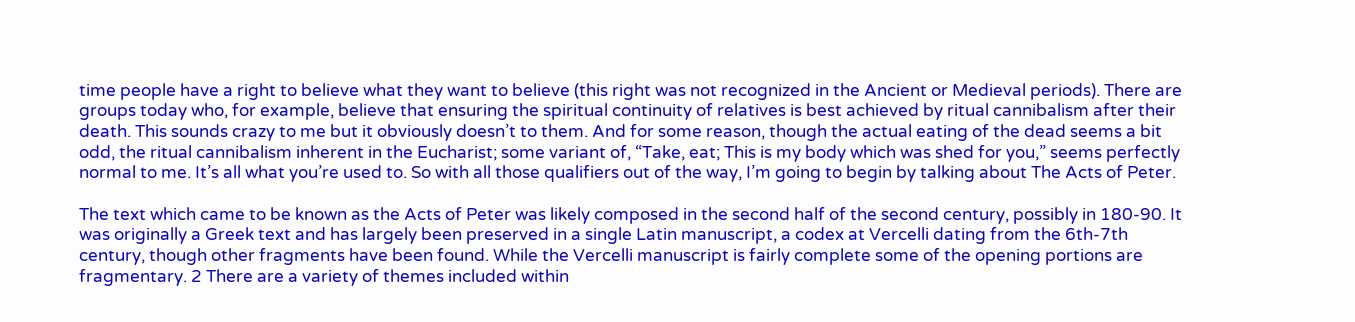time people have a right to believe what they want to believe (this right was not recognized in the Ancient or Medieval periods). There are groups today who, for example, believe that ensuring the spiritual continuity of relatives is best achieved by ritual cannibalism after their death. This sounds crazy to me but it obviously doesn’t to them. And for some reason, though the actual eating of the dead seems a bit odd, the ritual cannibalism inherent in the Eucharist; some variant of, “Take, eat; This is my body which was shed for you,” seems perfectly normal to me. It’s all what you’re used to. So with all those qualifiers out of the way, I’m going to begin by talking about The Acts of Peter.

The text which came to be known as the Acts of Peter was likely composed in the second half of the second century, possibly in 180-90. It was originally a Greek text and has largely been preserved in a single Latin manuscript, a codex at Vercelli dating from the 6th-7th century, though other fragments have been found. While the Vercelli manuscript is fairly complete some of the opening portions are fragmentary. 2 There are a variety of themes included within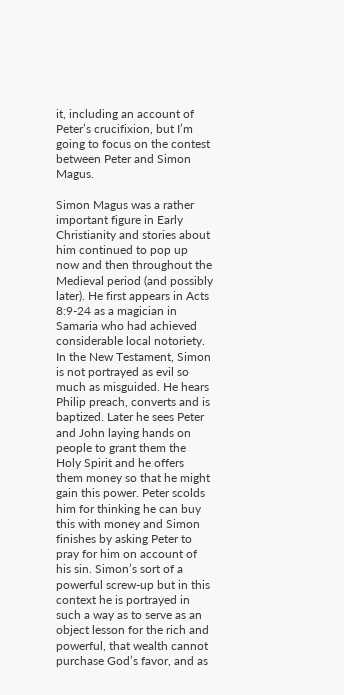it, including an account of Peter’s crucifixion, but I’m going to focus on the contest between Peter and Simon Magus.

Simon Magus was a rather important figure in Early Christianity and stories about him continued to pop up now and then throughout the Medieval period (and possibly later). He first appears in Acts 8:9-24 as a magician in Samaria who had achieved considerable local notoriety. In the New Testament, Simon is not portrayed as evil so much as misguided. He hears Philip preach, converts and is baptized. Later he sees Peter and John laying hands on people to grant them the Holy Spirit and he offers them money so that he might gain this power. Peter scolds him for thinking he can buy this with money and Simon finishes by asking Peter to pray for him on account of his sin. Simon’s sort of a powerful screw-up but in this context he is portrayed in such a way as to serve as an object lesson for the rich and powerful, that wealth cannot purchase God’s favor, and as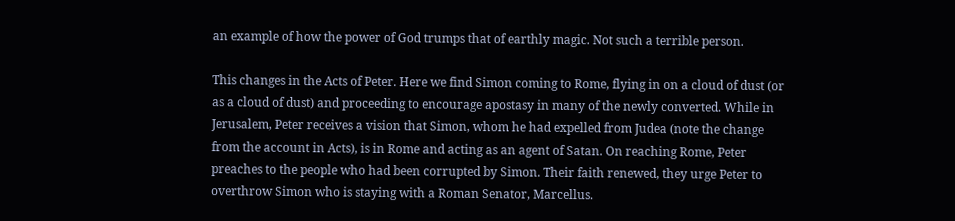an example of how the power of God trumps that of earthly magic. Not such a terrible person.

This changes in the Acts of Peter. Here we find Simon coming to Rome, flying in on a cloud of dust (or as a cloud of dust) and proceeding to encourage apostasy in many of the newly converted. While in Jerusalem, Peter receives a vision that Simon, whom he had expelled from Judea (note the change from the account in Acts), is in Rome and acting as an agent of Satan. On reaching Rome, Peter preaches to the people who had been corrupted by Simon. Their faith renewed, they urge Peter to overthrow Simon who is staying with a Roman Senator, Marcellus.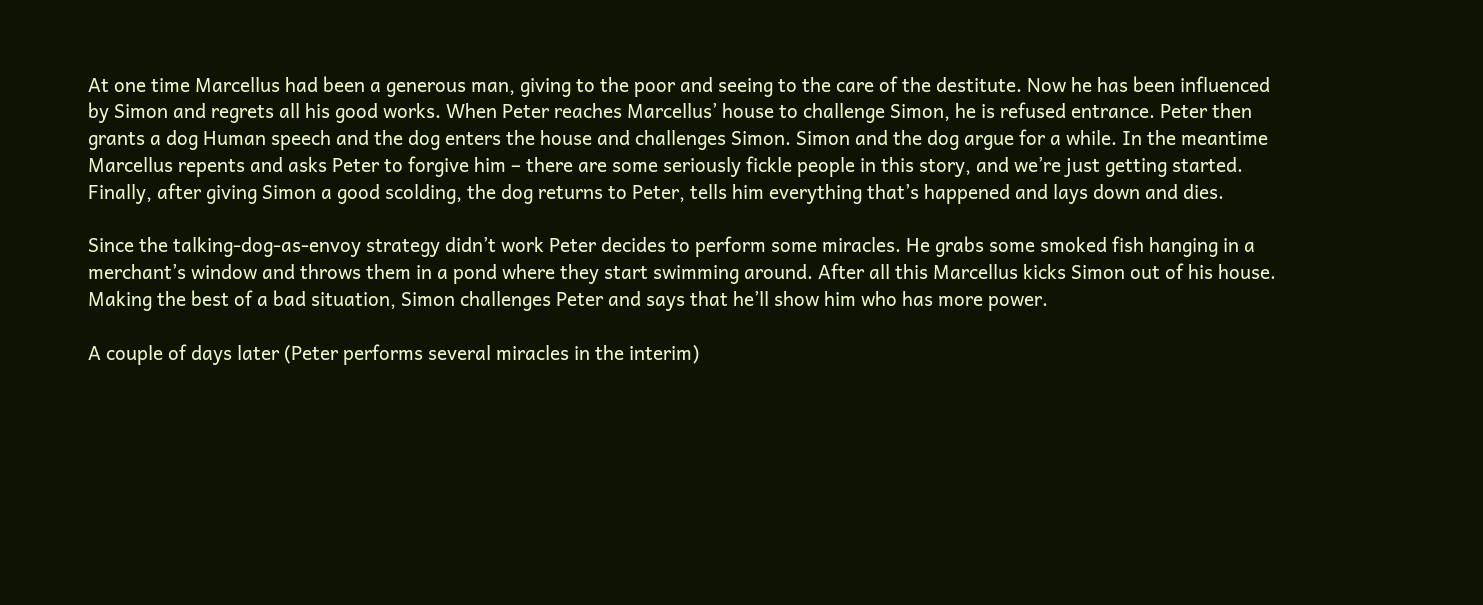At one time Marcellus had been a generous man, giving to the poor and seeing to the care of the destitute. Now he has been influenced by Simon and regrets all his good works. When Peter reaches Marcellus’ house to challenge Simon, he is refused entrance. Peter then grants a dog Human speech and the dog enters the house and challenges Simon. Simon and the dog argue for a while. In the meantime Marcellus repents and asks Peter to forgive him – there are some seriously fickle people in this story, and we’re just getting started. Finally, after giving Simon a good scolding, the dog returns to Peter, tells him everything that’s happened and lays down and dies.

Since the talking-dog-as-envoy strategy didn’t work Peter decides to perform some miracles. He grabs some smoked fish hanging in a merchant’s window and throws them in a pond where they start swimming around. After all this Marcellus kicks Simon out of his house. Making the best of a bad situation, Simon challenges Peter and says that he’ll show him who has more power.

A couple of days later (Peter performs several miracles in the interim)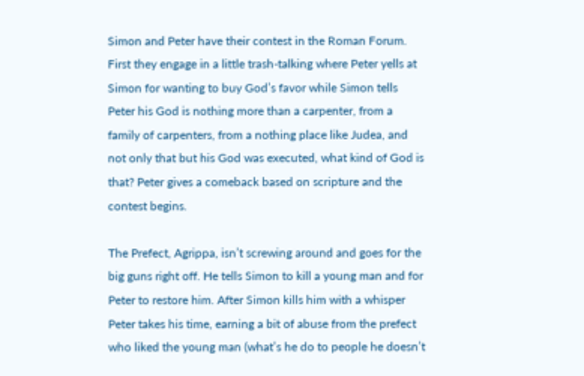Simon and Peter have their contest in the Roman Forum. First they engage in a little trash-talking where Peter yells at Simon for wanting to buy God’s favor while Simon tells Peter his God is nothing more than a carpenter, from a family of carpenters, from a nothing place like Judea, and not only that but his God was executed, what kind of God is that? Peter gives a comeback based on scripture and the contest begins.

The Prefect, Agrippa, isn’t screwing around and goes for the big guns right off. He tells Simon to kill a young man and for Peter to restore him. After Simon kills him with a whisper Peter takes his time, earning a bit of abuse from the prefect who liked the young man (what’s he do to people he doesn’t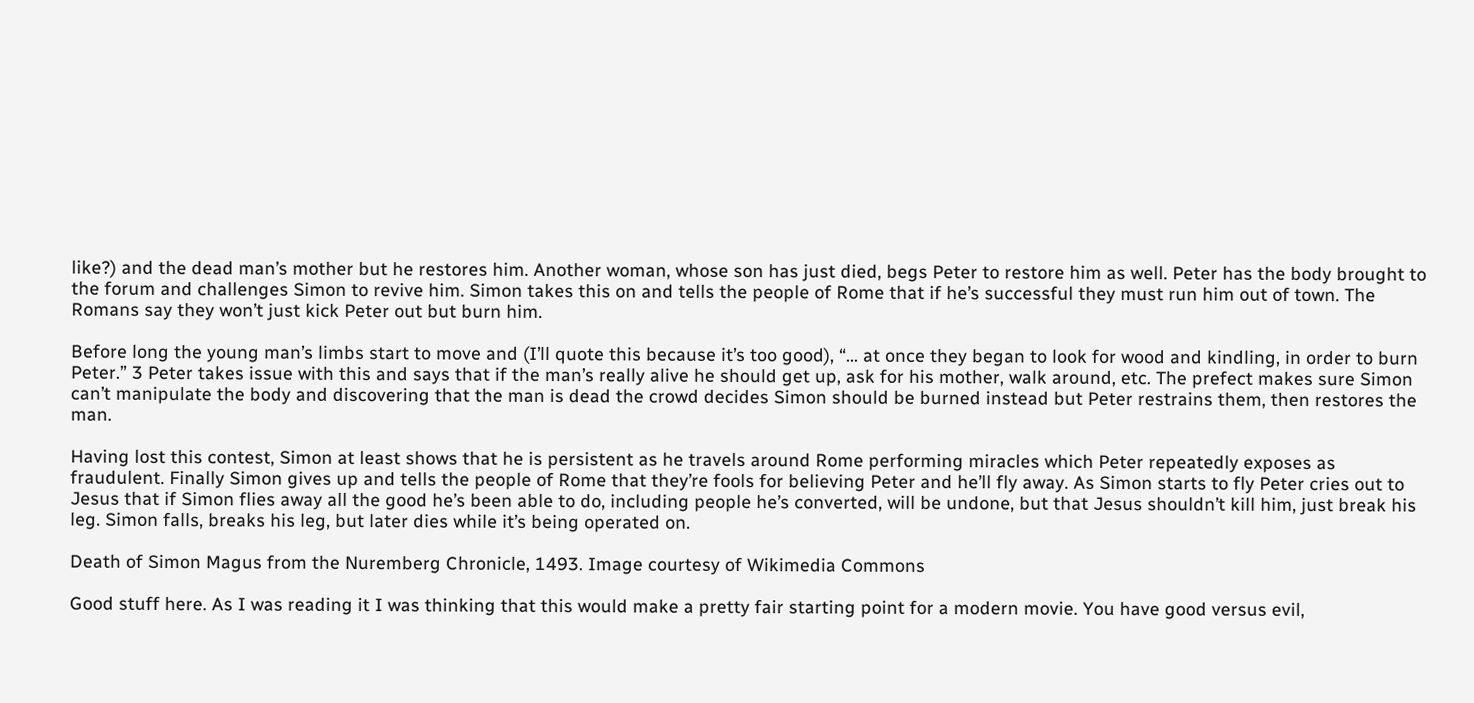like?) and the dead man’s mother but he restores him. Another woman, whose son has just died, begs Peter to restore him as well. Peter has the body brought to the forum and challenges Simon to revive him. Simon takes this on and tells the people of Rome that if he’s successful they must run him out of town. The Romans say they won’t just kick Peter out but burn him.

Before long the young man’s limbs start to move and (I’ll quote this because it’s too good), “… at once they began to look for wood and kindling, in order to burn Peter.” 3 Peter takes issue with this and says that if the man’s really alive he should get up, ask for his mother, walk around, etc. The prefect makes sure Simon can’t manipulate the body and discovering that the man is dead the crowd decides Simon should be burned instead but Peter restrains them, then restores the man.

Having lost this contest, Simon at least shows that he is persistent as he travels around Rome performing miracles which Peter repeatedly exposes as fraudulent. Finally Simon gives up and tells the people of Rome that they’re fools for believing Peter and he’ll fly away. As Simon starts to fly Peter cries out to Jesus that if Simon flies away all the good he’s been able to do, including people he’s converted, will be undone, but that Jesus shouldn’t kill him, just break his leg. Simon falls, breaks his leg, but later dies while it’s being operated on.

Death of Simon Magus from the Nuremberg Chronicle, 1493. Image courtesy of Wikimedia Commons

Good stuff here. As I was reading it I was thinking that this would make a pretty fair starting point for a modern movie. You have good versus evil,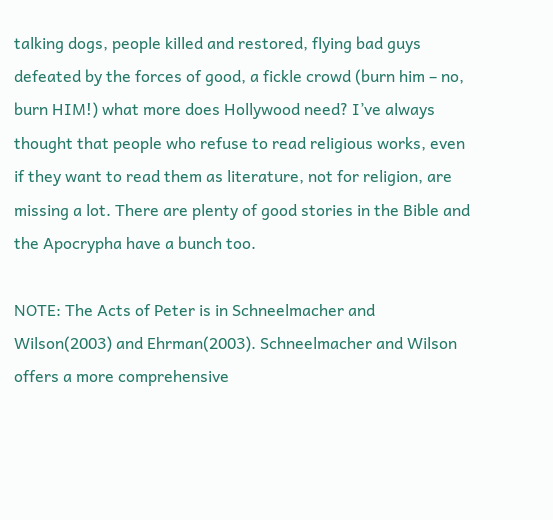talking dogs, people killed and restored, flying bad guys defeated by the forces of good, a fickle crowd (burn him – no, burn HIM!) what more does Hollywood need? I’ve always thought that people who refuse to read religious works, even if they want to read them as literature, not for religion, are missing a lot. There are plenty of good stories in the Bible and the Apocrypha have a bunch too.

NOTE: The Acts of Peter is in Schneelmacher and Wilson(2003) and Ehrman(2003). Schneelmacher and Wilson offers a more comprehensive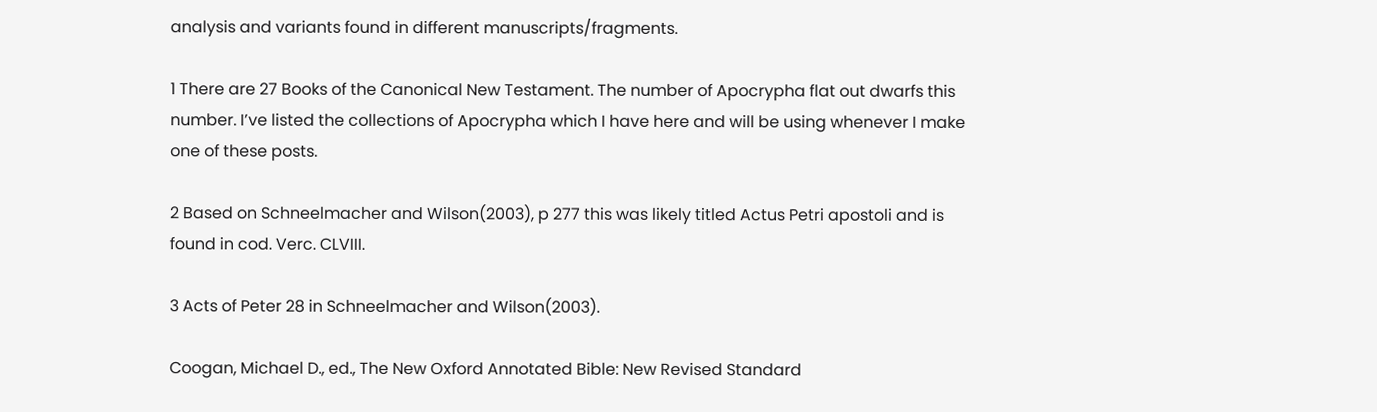analysis and variants found in different manuscripts/fragments.

1 There are 27 Books of the Canonical New Testament. The number of Apocrypha flat out dwarfs this number. I’ve listed the collections of Apocrypha which I have here and will be using whenever I make one of these posts.

2 Based on Schneelmacher and Wilson(2003), p 277 this was likely titled Actus Petri apostoli and is found in cod. Verc. CLVIII.

3 Acts of Peter 28 in Schneelmacher and Wilson(2003).

Coogan, Michael D., ed., The New Oxford Annotated Bible: New Revised Standard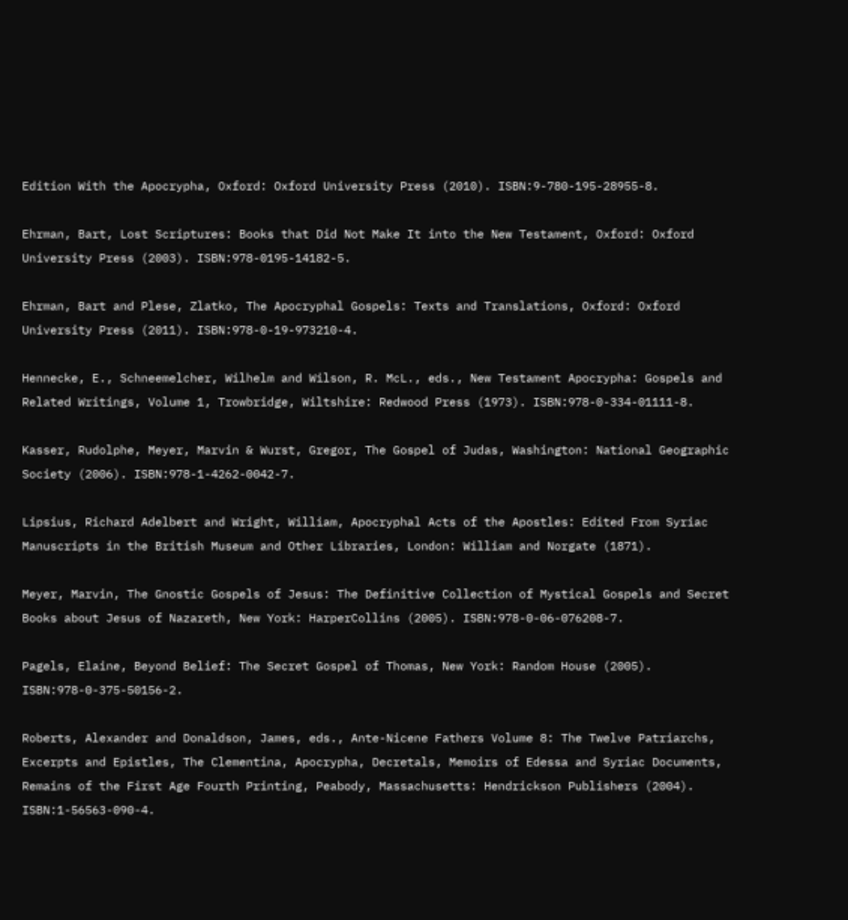Edition With the Apocrypha, Oxford: Oxford University Press (2010). ISBN:9-780-195-28955-8.

Ehrman, Bart, Lost Scriptures: Books that Did Not Make It into the New Testament, Oxford: Oxford University Press (2003). ISBN:978-0195-14182-5.

Ehrman, Bart and Plese, Zlatko, The Apocryphal Gospels: Texts and Translations, Oxford: Oxford University Press (2011). ISBN:978-0-19-973210-4.

Hennecke, E., Schneemelcher, Wilhelm and Wilson, R. McL., eds., New Testament Apocrypha: Gospels and Related Writings, Volume 1, Trowbridge, Wiltshire: Redwood Press (1973). ISBN:978-0-334-01111-8.

Kasser, Rudolphe, Meyer, Marvin & Wurst, Gregor, The Gospel of Judas, Washington: National Geographic Society (2006). ISBN:978-1-4262-0042-7.

Lipsius, Richard Adelbert and Wright, William, Apocryphal Acts of the Apostles: Edited From Syriac Manuscripts in the British Museum and Other Libraries, London: William and Norgate (1871).

Meyer, Marvin, The Gnostic Gospels of Jesus: The Definitive Collection of Mystical Gospels and Secret Books about Jesus of Nazareth, New York: HarperCollins (2005). ISBN:978-0-06-076208-7.

Pagels, Elaine, Beyond Belief: The Secret Gospel of Thomas, New York: Random House (2005). ISBN:978-0-375-50156-2.

Roberts, Alexander and Donaldson, James, eds., Ante-Nicene Fathers Volume 8: The Twelve Patriarchs, Excerpts and Epistles, The Clementina, Apocrypha, Decretals, Memoirs of Edessa and Syriac Documents, Remains of the First Age Fourth Printing, Peabody, Massachusetts: Hendrickson Publishers (2004). ISBN:1-56563-090-4.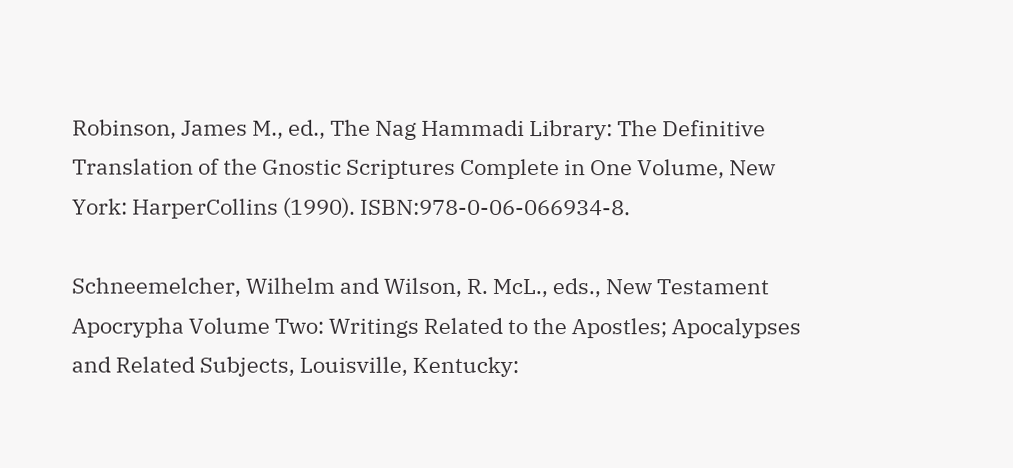Robinson, James M., ed., The Nag Hammadi Library: The Definitive Translation of the Gnostic Scriptures Complete in One Volume, New York: HarperCollins (1990). ISBN:978-0-06-066934-8.

Schneemelcher, Wilhelm and Wilson, R. McL., eds., New Testament Apocrypha Volume Two: Writings Related to the Apostles; Apocalypses and Related Subjects, Louisville, Kentucky: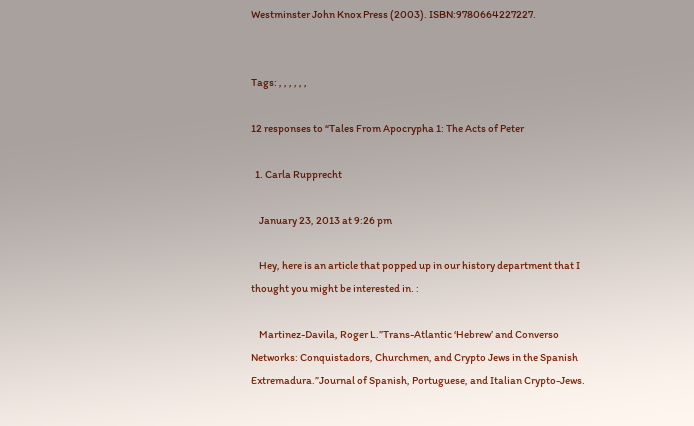Westminster John Knox Press (2003). ISBN:9780664227227.


Tags: , , , , , ,

12 responses to “Tales From Apocrypha 1: The Acts of Peter

  1. Carla Rupprecht

    January 23, 2013 at 9:26 pm

    Hey, here is an article that popped up in our history department that I thought you might be interested in. :

    Martinez-Davila, Roger L.”Trans-Atlantic ‘Hebrew’ and Converso Networks: Conquistadors, Churchmen, and Crypto Jews in the Spanish Extremadura.”Journal of Spanish, Portuguese, and Italian Crypto-Jews.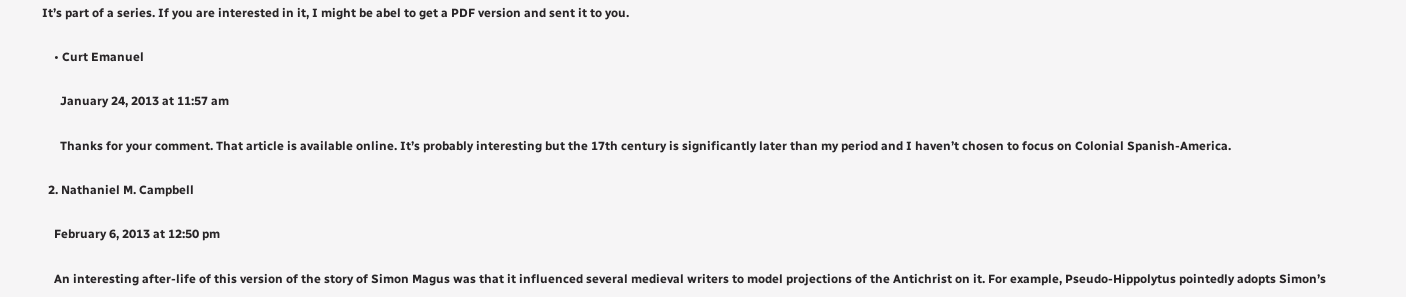It’s part of a series. If you are interested in it, I might be abel to get a PDF version and sent it to you.

    • Curt Emanuel

      January 24, 2013 at 11:57 am

      Thanks for your comment. That article is available online. It’s probably interesting but the 17th century is significantly later than my period and I haven’t chosen to focus on Colonial Spanish-America.

  2. Nathaniel M. Campbell

    February 6, 2013 at 12:50 pm

    An interesting after-life of this version of the story of Simon Magus was that it influenced several medieval writers to model projections of the Antichrist on it. For example, Pseudo-Hippolytus pointedly adopts Simon’s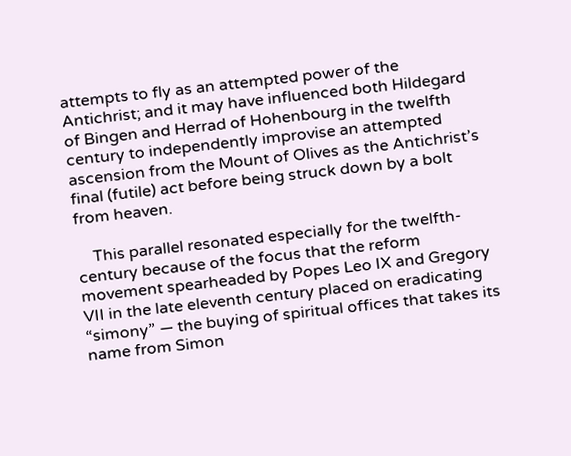attempts to fly as an attempted power of the Antichrist; and it may have influenced both Hildegard of Bingen and Herrad of Hohenbourg in the twelfth century to independently improvise an attempted ascension from the Mount of Olives as the Antichrist’s final (futile) act before being struck down by a bolt from heaven.

    This parallel resonated especially for the twelfth-century because of the focus that the reform movement spearheaded by Popes Leo IX and Gregory VII in the late eleventh century placed on eradicating “simony” — the buying of spiritual offices that takes its name from Simon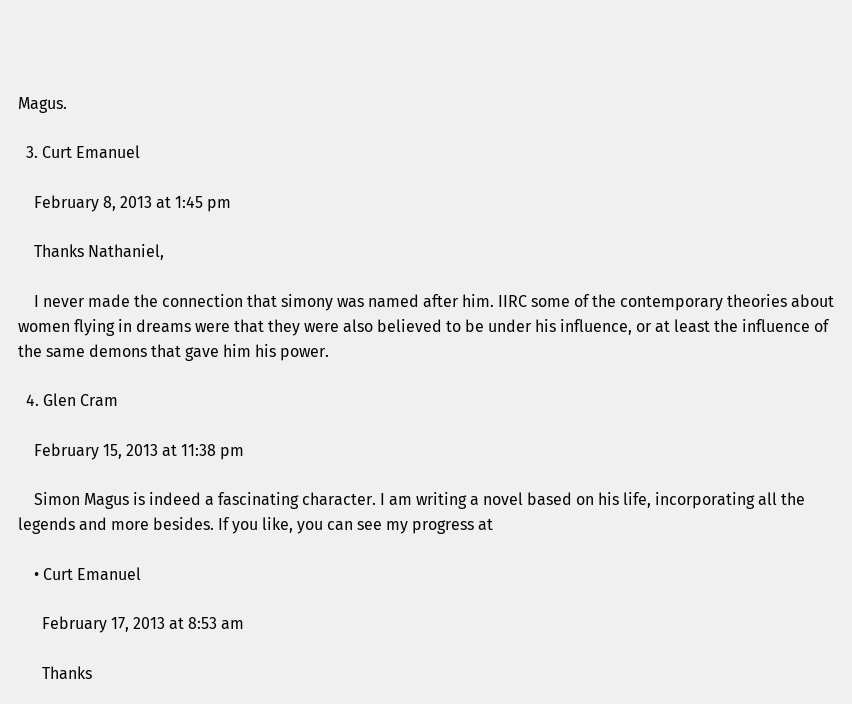Magus.

  3. Curt Emanuel

    February 8, 2013 at 1:45 pm

    Thanks Nathaniel,

    I never made the connection that simony was named after him. IIRC some of the contemporary theories about women flying in dreams were that they were also believed to be under his influence, or at least the influence of the same demons that gave him his power.

  4. Glen Cram

    February 15, 2013 at 11:38 pm

    Simon Magus is indeed a fascinating character. I am writing a novel based on his life, incorporating all the legends and more besides. If you like, you can see my progress at

    • Curt Emanuel

      February 17, 2013 at 8:53 am

      Thanks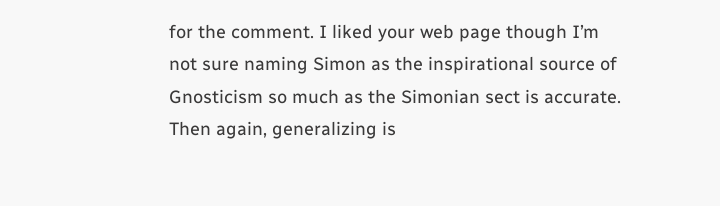for the comment. I liked your web page though I’m not sure naming Simon as the inspirational source of Gnosticism so much as the Simonian sect is accurate. Then again, generalizing is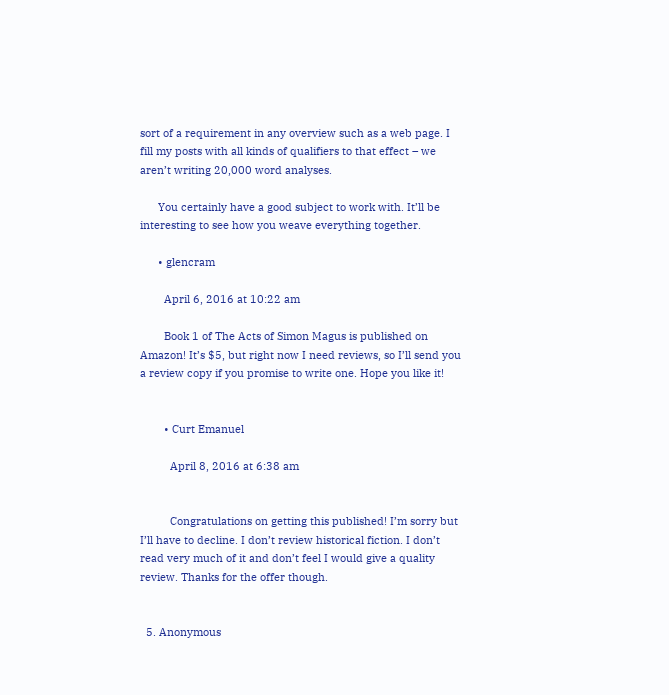sort of a requirement in any overview such as a web page. I fill my posts with all kinds of qualifiers to that effect – we aren’t writing 20,000 word analyses.

      You certainly have a good subject to work with. It’ll be interesting to see how you weave everything together.

      • glencram

        April 6, 2016 at 10:22 am

        Book 1 of The Acts of Simon Magus is published on Amazon! It’s $5, but right now I need reviews, so I’ll send you a review copy if you promise to write one. Hope you like it!


        • Curt Emanuel

          April 8, 2016 at 6:38 am


          Congratulations on getting this published! I’m sorry but I’ll have to decline. I don’t review historical fiction. I don’t read very much of it and don’t feel I would give a quality review. Thanks for the offer though.


  5. Anonymous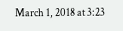March 1, 2018 at 3:23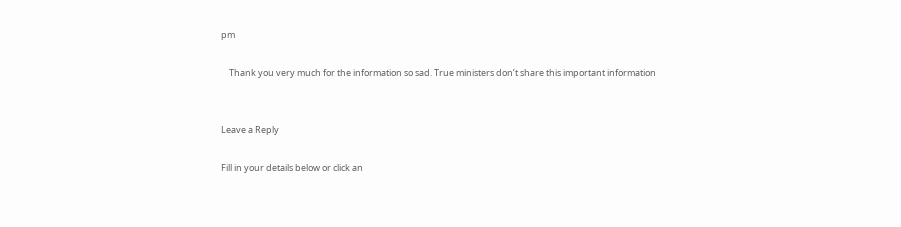pm

    Thank you very much for the information so sad. True ministers don’t share this important information


Leave a Reply

Fill in your details below or click an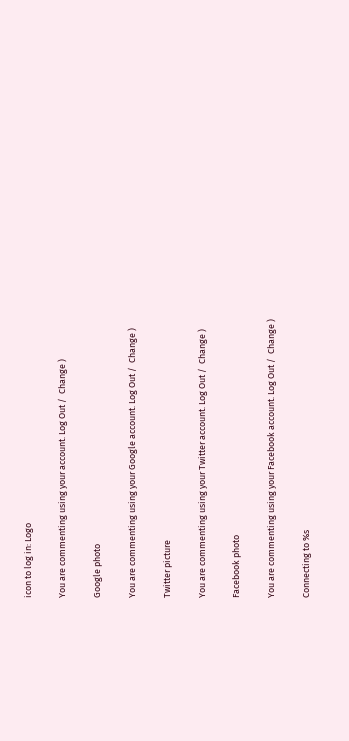icon to log in: Logo

You are commenting using your account. Log Out /  Change )

Google photo

You are commenting using your Google account. Log Out /  Change )

Twitter picture

You are commenting using your Twitter account. Log Out /  Change )

Facebook photo

You are commenting using your Facebook account. Log Out /  Change )

Connecting to %s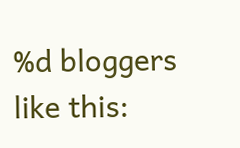%d bloggers like this: